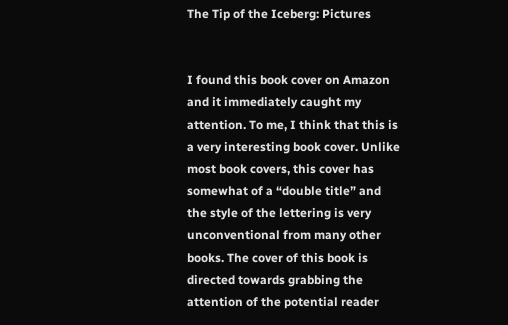The Tip of the Iceberg: Pictures


I found this book cover on Amazon and it immediately caught my attention. To me, I think that this is a very interesting book cover. Unlike most book covers, this cover has somewhat of a “double title” and the style of the lettering is very unconventional from many other books. The cover of this book is directed towards grabbing the attention of the potential reader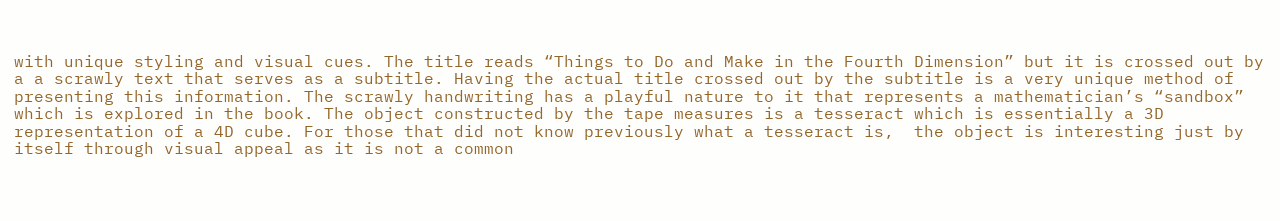with unique styling and visual cues. The title reads “Things to Do and Make in the Fourth Dimension” but it is crossed out by a a scrawly text that serves as a subtitle. Having the actual title crossed out by the subtitle is a very unique method of presenting this information. The scrawly handwriting has a playful nature to it that represents a mathematician’s “sandbox” which is explored in the book. The object constructed by the tape measures is a tesseract which is essentially a 3D representation of a 4D cube. For those that did not know previously what a tesseract is,  the object is interesting just by itself through visual appeal as it is not a common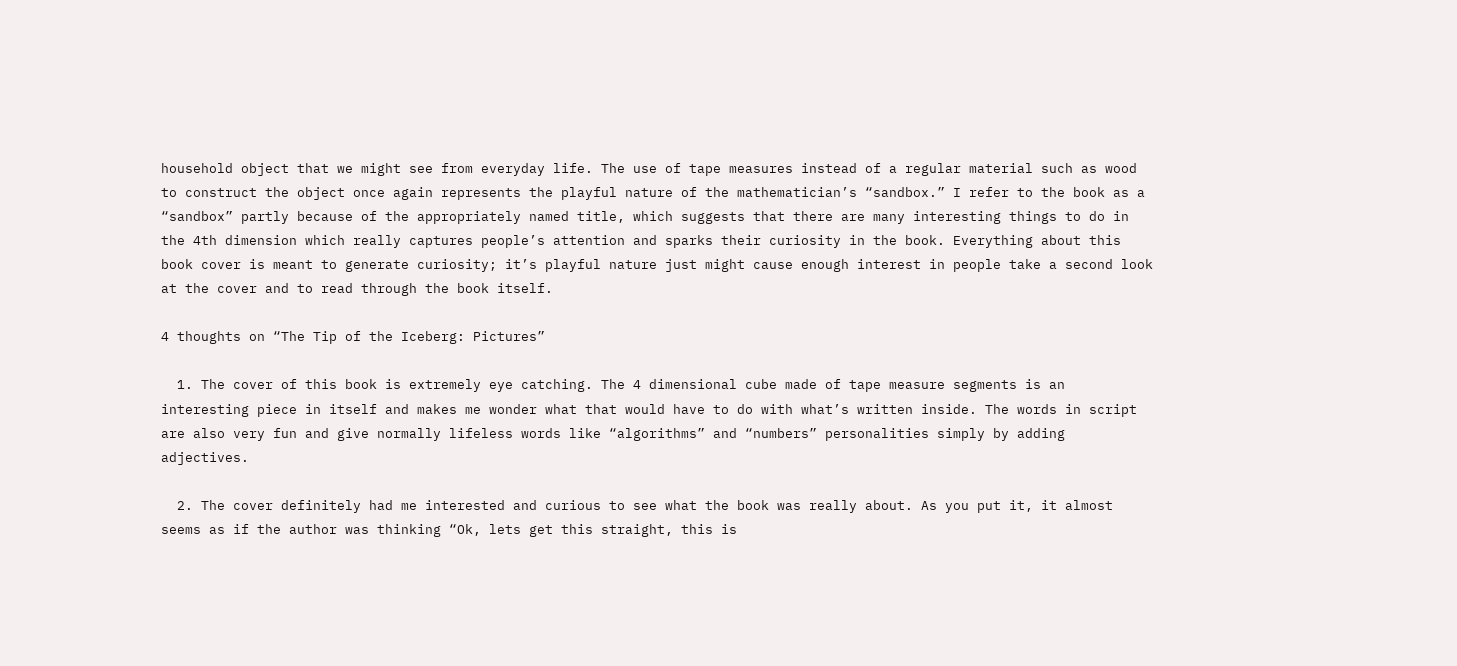household object that we might see from everyday life. The use of tape measures instead of a regular material such as wood to construct the object once again represents the playful nature of the mathematician’s “sandbox.” I refer to the book as a “sandbox” partly because of the appropriately named title, which suggests that there are many interesting things to do in the 4th dimension which really captures people’s attention and sparks their curiosity in the book. Everything about this book cover is meant to generate curiosity; it’s playful nature just might cause enough interest in people take a second look at the cover and to read through the book itself.

4 thoughts on “The Tip of the Iceberg: Pictures”

  1. The cover of this book is extremely eye catching. The 4 dimensional cube made of tape measure segments is an interesting piece in itself and makes me wonder what that would have to do with what’s written inside. The words in script are also very fun and give normally lifeless words like “algorithms” and “numbers” personalities simply by adding adjectives.

  2. The cover definitely had me interested and curious to see what the book was really about. As you put it, it almost seems as if the author was thinking “Ok, lets get this straight, this is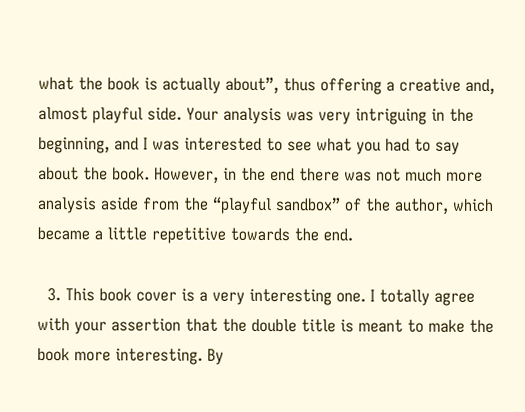what the book is actually about”, thus offering a creative and, almost playful side. Your analysis was very intriguing in the beginning, and I was interested to see what you had to say about the book. However, in the end there was not much more analysis aside from the “playful sandbox” of the author, which became a little repetitive towards the end.

  3. This book cover is a very interesting one. I totally agree with your assertion that the double title is meant to make the book more interesting. By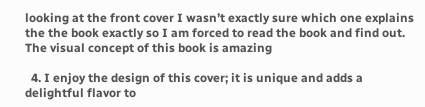looking at the front cover I wasn’t exactly sure which one explains the the book exactly so I am forced to read the book and find out. The visual concept of this book is amazing

  4. I enjoy the design of this cover; it is unique and adds a delightful flavor to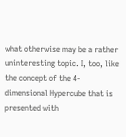what otherwise may be a rather uninteresting topic. I, too, like the concept of the 4-dimensional Hypercube that is presented with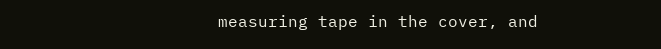measuring tape in the cover, and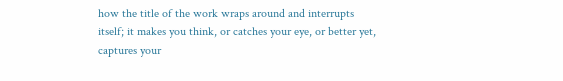how the title of the work wraps around and interrupts itself; it makes you think, or catches your eye, or better yet, captures your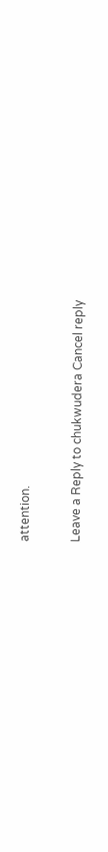attention.

Leave a Reply to chukwudera Cancel reply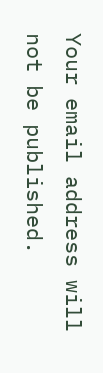Your email address will not be published.